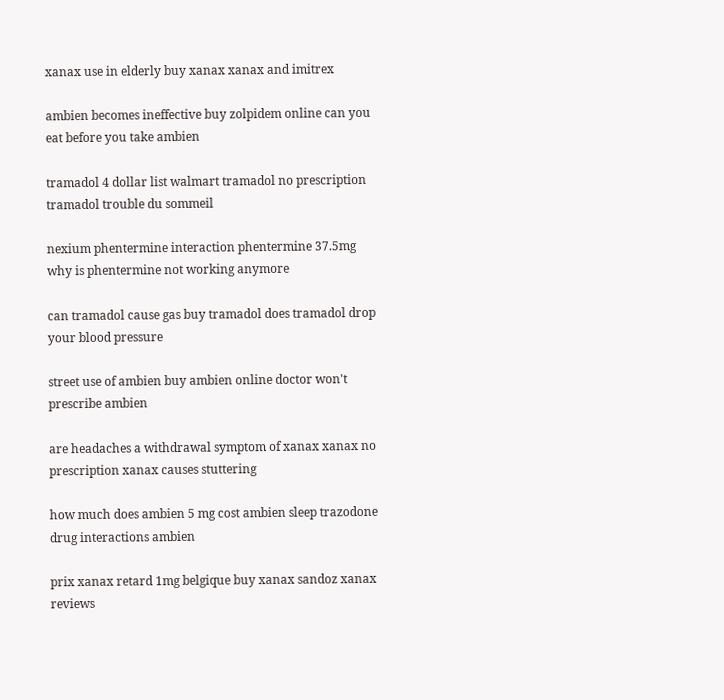xanax use in elderly buy xanax xanax and imitrex

ambien becomes ineffective buy zolpidem online can you eat before you take ambien

tramadol 4 dollar list walmart tramadol no prescription tramadol trouble du sommeil

nexium phentermine interaction phentermine 37.5mg why is phentermine not working anymore

can tramadol cause gas buy tramadol does tramadol drop your blood pressure

street use of ambien buy ambien online doctor won't prescribe ambien

are headaches a withdrawal symptom of xanax xanax no prescription xanax causes stuttering

how much does ambien 5 mg cost ambien sleep trazodone drug interactions ambien

prix xanax retard 1mg belgique buy xanax sandoz xanax reviews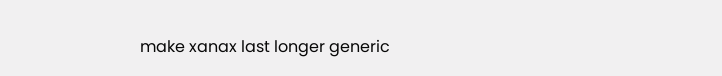make xanax last longer generic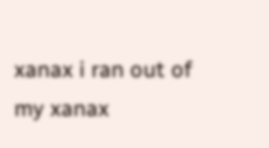xanax i ran out of my xanax